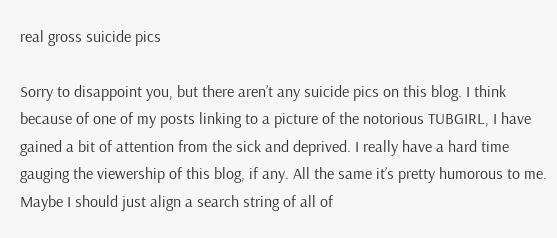real gross suicide pics

Sorry to disappoint you, but there aren’t any suicide pics on this blog. I think because of one of my posts linking to a picture of the notorious TUBGIRL, I have gained a bit of attention from the sick and deprived. I really have a hard time gauging the viewership of this blog, if any. All the same it’s pretty humorous to me. Maybe I should just align a search string of all of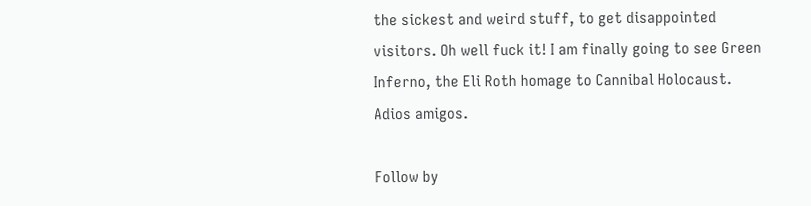the sickest and weird stuff, to get disappointed visitors. Oh well fuck it! I am finally going to see Green Inferno, the Eli Roth homage to Cannibal Holocaust. Adios amigos.

Follow by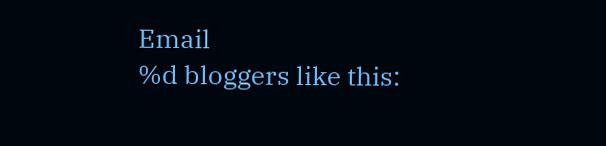Email
%d bloggers like this: